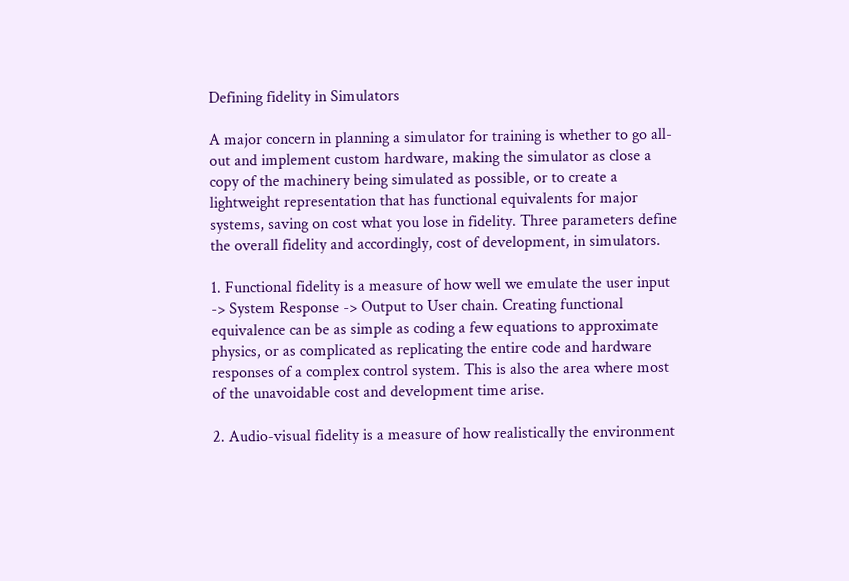Defining fidelity in Simulators

A major concern in planning a simulator for training is whether to go all-out and implement custom hardware, making the simulator as close a copy of the machinery being simulated as possible, or to create a lightweight representation that has functional equivalents for major systems, saving on cost what you lose in fidelity. Three parameters define the overall fidelity and accordingly, cost of development, in simulators.

1. Functional fidelity is a measure of how well we emulate the user input -> System Response -> Output to User chain. Creating functional equivalence can be as simple as coding a few equations to approximate physics, or as complicated as replicating the entire code and hardware responses of a complex control system. This is also the area where most of the unavoidable cost and development time arise.

2. Audio-visual fidelity is a measure of how realistically the environment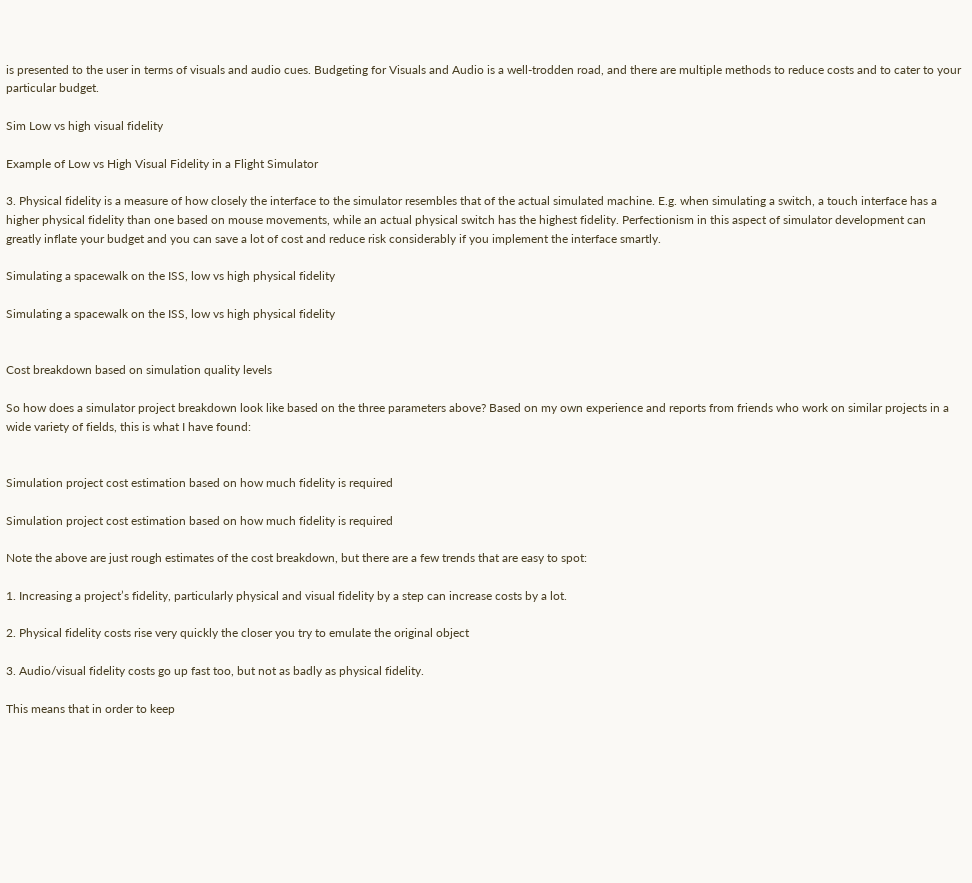is presented to the user in terms of visuals and audio cues. Budgeting for Visuals and Audio is a well-trodden road, and there are multiple methods to reduce costs and to cater to your particular budget.

Sim Low vs high visual fidelity

Example of Low vs High Visual Fidelity in a Flight Simulator

3. Physical fidelity is a measure of how closely the interface to the simulator resembles that of the actual simulated machine. E.g. when simulating a switch, a touch interface has a higher physical fidelity than one based on mouse movements, while an actual physical switch has the highest fidelity. Perfectionism in this aspect of simulator development can greatly inflate your budget and you can save a lot of cost and reduce risk considerably if you implement the interface smartly.

Simulating a spacewalk on the ISS, low vs high physical fidelity

Simulating a spacewalk on the ISS, low vs high physical fidelity


Cost breakdown based on simulation quality levels

So how does a simulator project breakdown look like based on the three parameters above? Based on my own experience and reports from friends who work on similar projects in a wide variety of fields, this is what I have found:


Simulation project cost estimation based on how much fidelity is required

Simulation project cost estimation based on how much fidelity is required

Note the above are just rough estimates of the cost breakdown, but there are a few trends that are easy to spot:

1. Increasing a project’s fidelity, particularly physical and visual fidelity by a step can increase costs by a lot.

2. Physical fidelity costs rise very quickly the closer you try to emulate the original object

3. Audio/visual fidelity costs go up fast too, but not as badly as physical fidelity.

This means that in order to keep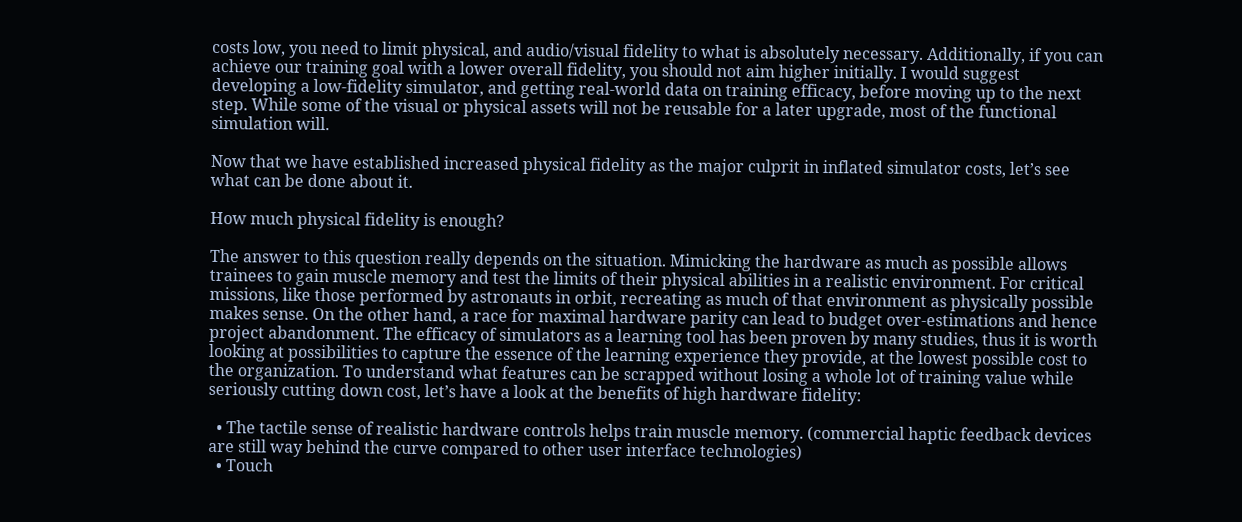costs low, you need to limit physical, and audio/visual fidelity to what is absolutely necessary. Additionally, if you can achieve our training goal with a lower overall fidelity, you should not aim higher initially. I would suggest developing a low-fidelity simulator, and getting real-world data on training efficacy, before moving up to the next step. While some of the visual or physical assets will not be reusable for a later upgrade, most of the functional simulation will.

Now that we have established increased physical fidelity as the major culprit in inflated simulator costs, let’s see what can be done about it.

How much physical fidelity is enough?

The answer to this question really depends on the situation. Mimicking the hardware as much as possible allows trainees to gain muscle memory and test the limits of their physical abilities in a realistic environment. For critical missions, like those performed by astronauts in orbit, recreating as much of that environment as physically possible makes sense. On the other hand, a race for maximal hardware parity can lead to budget over-estimations and hence project abandonment. The efficacy of simulators as a learning tool has been proven by many studies, thus it is worth looking at possibilities to capture the essence of the learning experience they provide, at the lowest possible cost to the organization. To understand what features can be scrapped without losing a whole lot of training value while seriously cutting down cost, let’s have a look at the benefits of high hardware fidelity:

  • The tactile sense of realistic hardware controls helps train muscle memory. (commercial haptic feedback devices are still way behind the curve compared to other user interface technologies)
  • Touch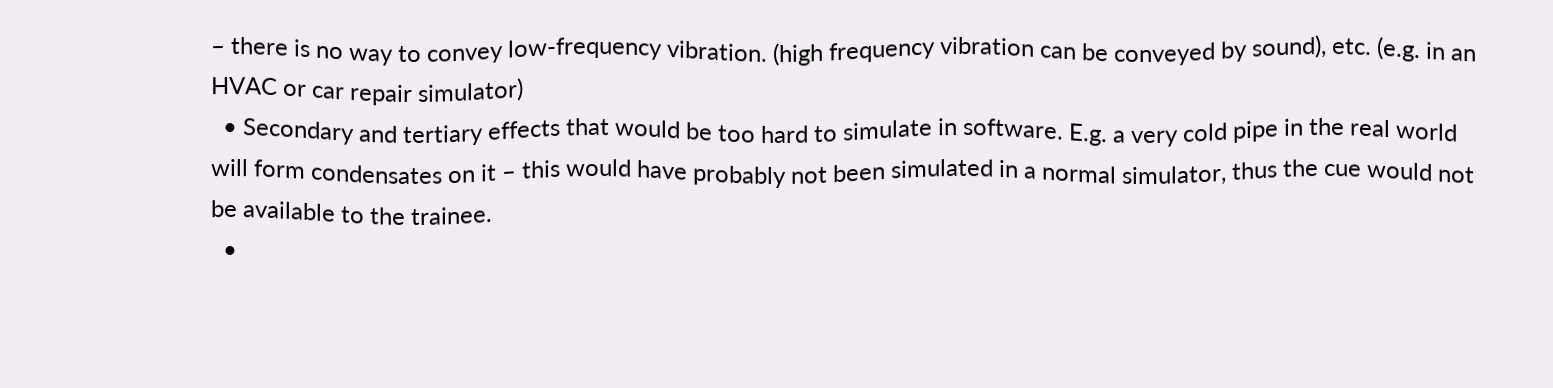– there is no way to convey low-frequency vibration. (high frequency vibration can be conveyed by sound), etc. (e.g. in an HVAC or car repair simulator)
  • Secondary and tertiary effects that would be too hard to simulate in software. E.g. a very cold pipe in the real world will form condensates on it – this would have probably not been simulated in a normal simulator, thus the cue would not be available to the trainee.
  •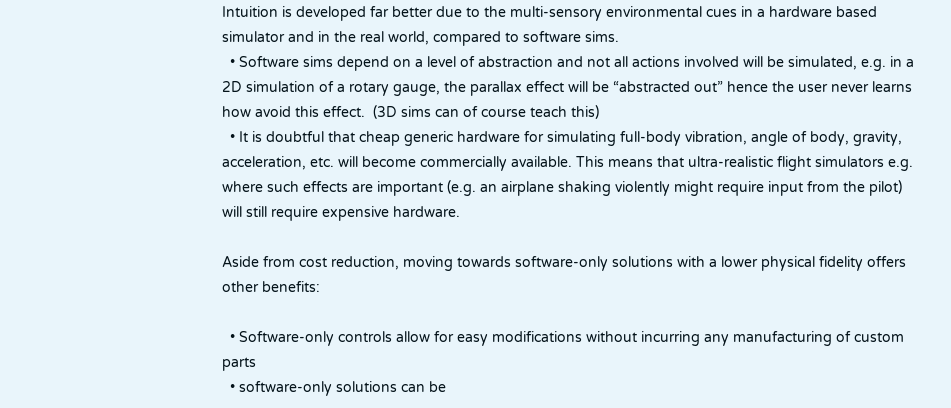Intuition is developed far better due to the multi-sensory environmental cues in a hardware based simulator and in the real world, compared to software sims.
  • Software sims depend on a level of abstraction and not all actions involved will be simulated, e.g. in a 2D simulation of a rotary gauge, the parallax effect will be “abstracted out” hence the user never learns how avoid this effect.  (3D sims can of course teach this)
  • It is doubtful that cheap generic hardware for simulating full-body vibration, angle of body, gravity, acceleration, etc. will become commercially available. This means that ultra-realistic flight simulators e.g. where such effects are important (e.g. an airplane shaking violently might require input from the pilot) will still require expensive hardware.

Aside from cost reduction, moving towards software-only solutions with a lower physical fidelity offers other benefits:

  • Software-only controls allow for easy modifications without incurring any manufacturing of custom parts
  • software-only solutions can be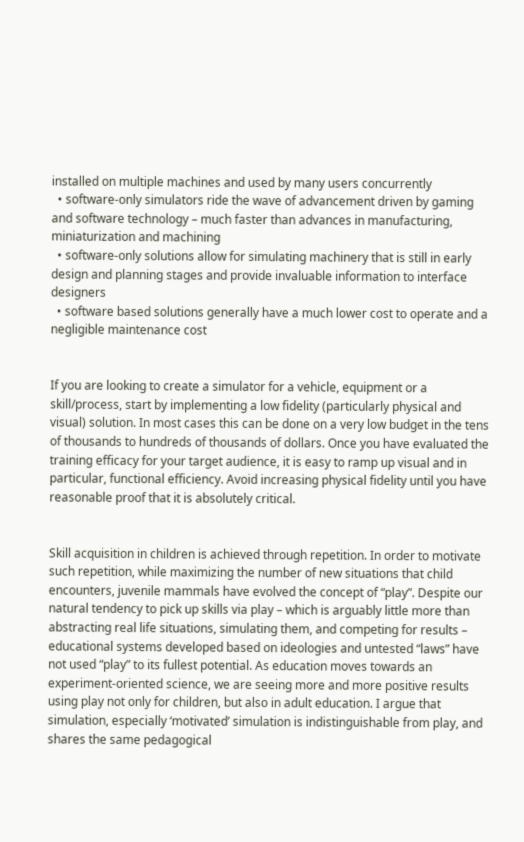installed on multiple machines and used by many users concurrently
  • software-only simulators ride the wave of advancement driven by gaming and software technology – much faster than advances in manufacturing, miniaturization and machining
  • software-only solutions allow for simulating machinery that is still in early design and planning stages and provide invaluable information to interface designers
  • software based solutions generally have a much lower cost to operate and a negligible maintenance cost


If you are looking to create a simulator for a vehicle, equipment or a skill/process, start by implementing a low fidelity (particularly physical and visual) solution. In most cases this can be done on a very low budget in the tens of thousands to hundreds of thousands of dollars. Once you have evaluated the training efficacy for your target audience, it is easy to ramp up visual and in particular, functional efficiency. Avoid increasing physical fidelity until you have reasonable proof that it is absolutely critical.


Skill acquisition in children is achieved through repetition. In order to motivate such repetition, while maximizing the number of new situations that child encounters, juvenile mammals have evolved the concept of “play”. Despite our natural tendency to pick up skills via play – which is arguably little more than abstracting real life situations, simulating them, and competing for results – educational systems developed based on ideologies and untested “laws” have not used “play” to its fullest potential. As education moves towards an experiment-oriented science, we are seeing more and more positive results using play not only for children, but also in adult education. I argue that simulation, especially ‘motivated’ simulation is indistinguishable from play, and shares the same pedagogical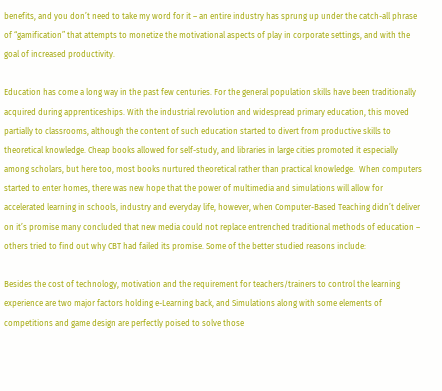benefits, and you don’t need to take my word for it – an entire industry has sprung up under the catch-all phrase of “gamification” that attempts to monetize the motivational aspects of play in corporate settings, and with the goal of increased productivity.

Education has come a long way in the past few centuries. For the general population skills have been traditionally acquired during apprenticeships. With the industrial revolution and widespread primary education, this moved partially to classrooms, although the content of such education started to divert from productive skills to theoretical knowledge. Cheap books allowed for self-study, and libraries in large cities promoted it especially among scholars, but here too, most books nurtured theoretical rather than practical knowledge.  When computers started to enter homes, there was new hope that the power of multimedia and simulations will allow for accelerated learning in schools, industry and everyday life, however, when Computer-Based Teaching didn’t deliver on it’s promise many concluded that new media could not replace entrenched traditional methods of education – others tried to find out why CBT had failed its promise. Some of the better studied reasons include:

Besides the cost of technology, motivation and the requirement for teachers/trainers to control the learning experience are two major factors holding e-Learning back, and Simulations along with some elements of competitions and game design are perfectly poised to solve those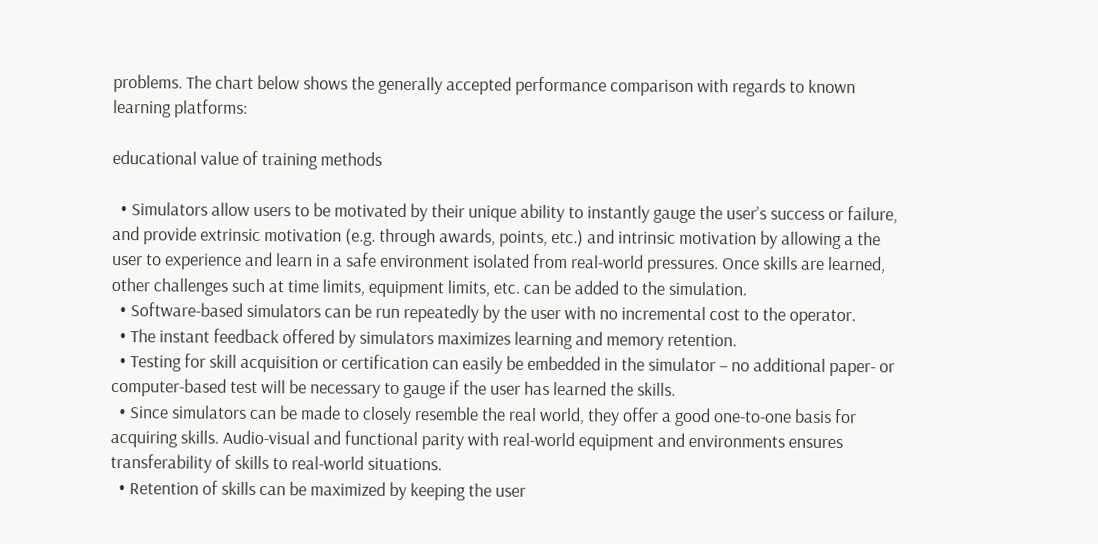problems. The chart below shows the generally accepted performance comparison with regards to known learning platforms:

educational value of training methods

  • Simulators allow users to be motivated by their unique ability to instantly gauge the user’s success or failure, and provide extrinsic motivation (e.g. through awards, points, etc.) and intrinsic motivation by allowing a the user to experience and learn in a safe environment isolated from real-world pressures. Once skills are learned, other challenges such at time limits, equipment limits, etc. can be added to the simulation.
  • Software-based simulators can be run repeatedly by the user with no incremental cost to the operator.
  • The instant feedback offered by simulators maximizes learning and memory retention.
  • Testing for skill acquisition or certification can easily be embedded in the simulator – no additional paper- or computer-based test will be necessary to gauge if the user has learned the skills.
  • Since simulators can be made to closely resemble the real world, they offer a good one-to-one basis for acquiring skills. Audio-visual and functional parity with real-world equipment and environments ensures transferability of skills to real-world situations.
  • Retention of skills can be maximized by keeping the user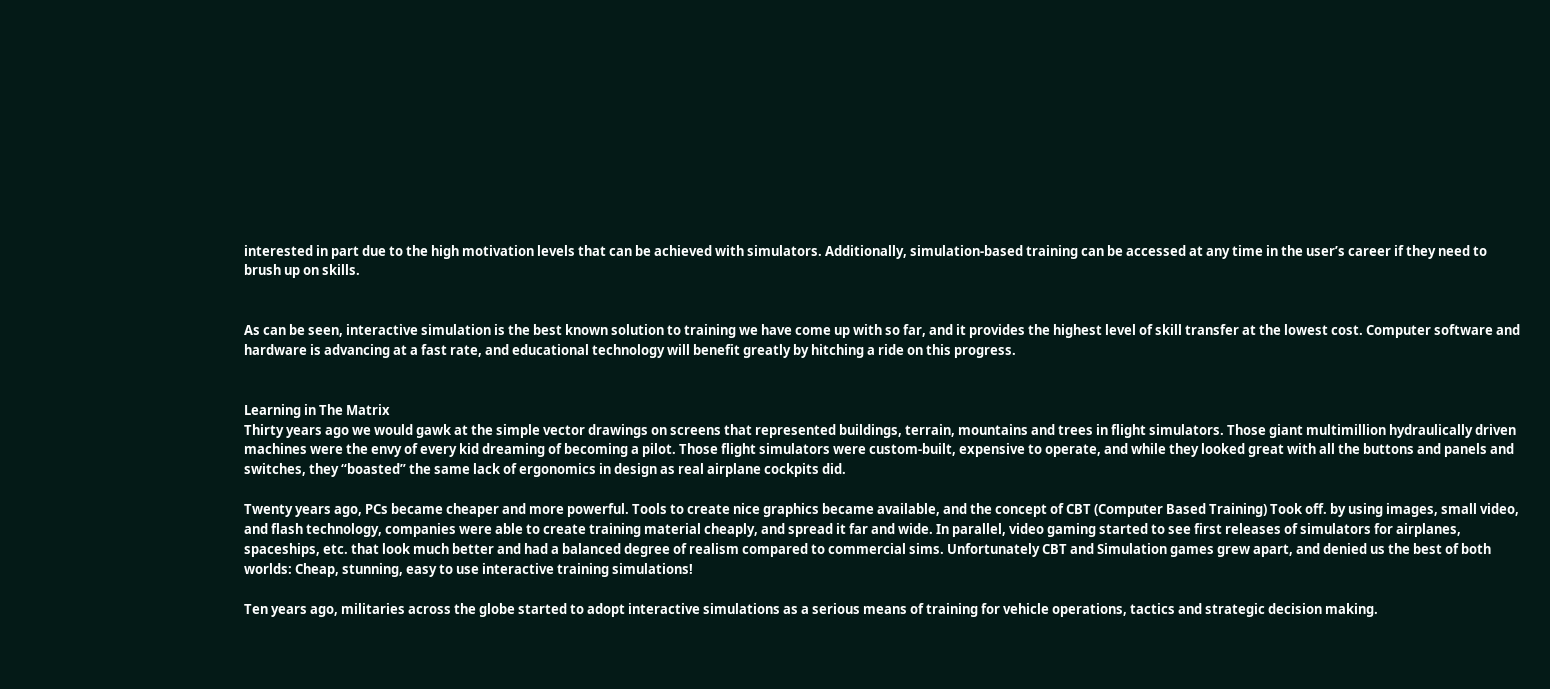interested in part due to the high motivation levels that can be achieved with simulators. Additionally, simulation-based training can be accessed at any time in the user’s career if they need to brush up on skills.


As can be seen, interactive simulation is the best known solution to training we have come up with so far, and it provides the highest level of skill transfer at the lowest cost. Computer software and hardware is advancing at a fast rate, and educational technology will benefit greatly by hitching a ride on this progress.


Learning in The Matrix
Thirty years ago we would gawk at the simple vector drawings on screens that represented buildings, terrain, mountains and trees in flight simulators. Those giant multimillion hydraulically driven machines were the envy of every kid dreaming of becoming a pilot. Those flight simulators were custom-built, expensive to operate, and while they looked great with all the buttons and panels and switches, they “boasted” the same lack of ergonomics in design as real airplane cockpits did.

Twenty years ago, PCs became cheaper and more powerful. Tools to create nice graphics became available, and the concept of CBT (Computer Based Training) Took off. by using images, small video, and flash technology, companies were able to create training material cheaply, and spread it far and wide. In parallel, video gaming started to see first releases of simulators for airplanes, spaceships, etc. that look much better and had a balanced degree of realism compared to commercial sims. Unfortunately CBT and Simulation games grew apart, and denied us the best of both worlds: Cheap, stunning, easy to use interactive training simulations!

Ten years ago, militaries across the globe started to adopt interactive simulations as a serious means of training for vehicle operations, tactics and strategic decision making.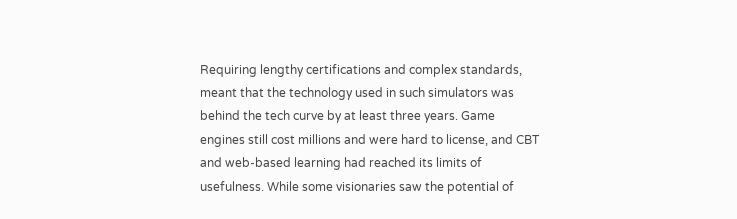Requiring lengthy certifications and complex standards, meant that the technology used in such simulators was behind the tech curve by at least three years. Game engines still cost millions and were hard to license, and CBT and web-based learning had reached its limits of usefulness. While some visionaries saw the potential of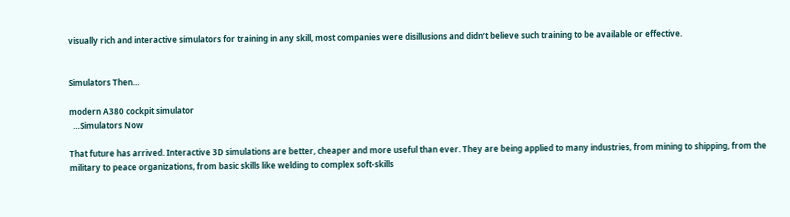visually rich and interactive simulators for training in any skill, most companies were disillusions and didn’t believe such training to be available or effective.


Simulators Then…

modern A380 cockpit simulator
  …Simulators Now

That future has arrived. Interactive 3D simulations are better, cheaper and more useful than ever. They are being applied to many industries, from mining to shipping, from the military to peace organizations, from basic skills like welding to complex soft-skills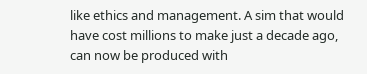like ethics and management. A sim that would have cost millions to make just a decade ago, can now be produced with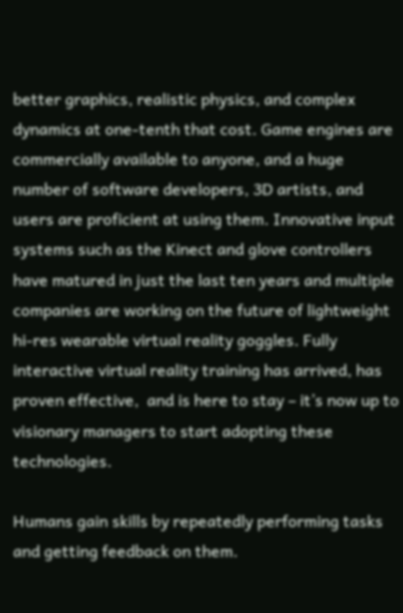better graphics, realistic physics, and complex dynamics at one-tenth that cost. Game engines are commercially available to anyone, and a huge number of software developers, 3D artists, and users are proficient at using them. Innovative input systems such as the Kinect and glove controllers have matured in just the last ten years and multiple companies are working on the future of lightweight hi-res wearable virtual reality goggles. Fully interactive virtual reality training has arrived, has proven effective,  and is here to stay – it’s now up to visionary managers to start adopting these technologies.

Humans gain skills by repeatedly performing tasks and getting feedback on them.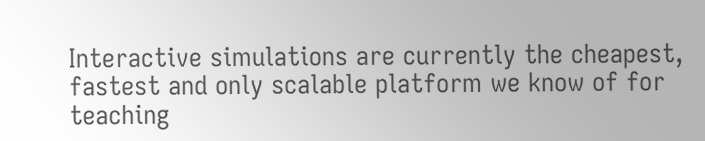Interactive simulations are currently the cheapest, fastest and only scalable platform we know of for teaching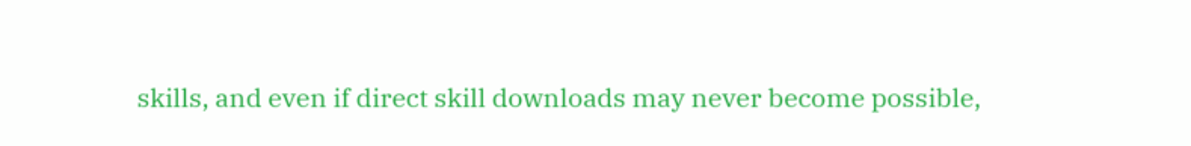skills, and even if direct skill downloads may never become possible,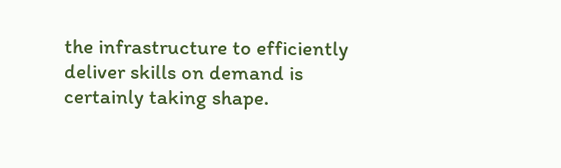the infrastructure to efficiently deliver skills on demand is certainly taking shape.